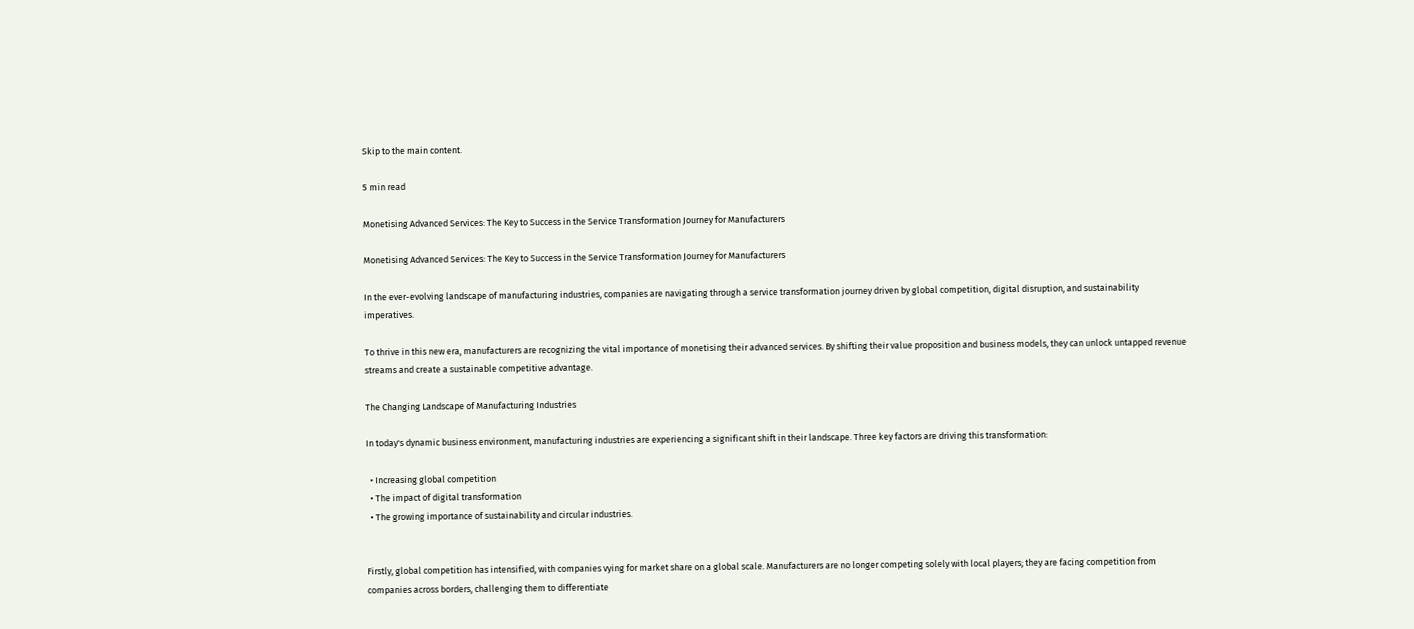Skip to the main content.

5 min read

Monetising Advanced Services: The Key to Success in the Service Transformation Journey for Manufacturers

Monetising Advanced Services: The Key to Success in the Service Transformation Journey for Manufacturers

In the ever-evolving landscape of manufacturing industries, companies are navigating through a service transformation journey driven by global competition, digital disruption, and sustainability imperatives.

To thrive in this new era, manufacturers are recognizing the vital importance of monetising their advanced services. By shifting their value proposition and business models, they can unlock untapped revenue streams and create a sustainable competitive advantage.

The Changing Landscape of Manufacturing Industries

In today's dynamic business environment, manufacturing industries are experiencing a significant shift in their landscape. Three key factors are driving this transformation:

  • Increasing global competition
  • The impact of digital transformation
  • The growing importance of sustainability and circular industries.


Firstly, global competition has intensified, with companies vying for market share on a global scale. Manufacturers are no longer competing solely with local players; they are facing competition from companies across borders, challenging them to differentiate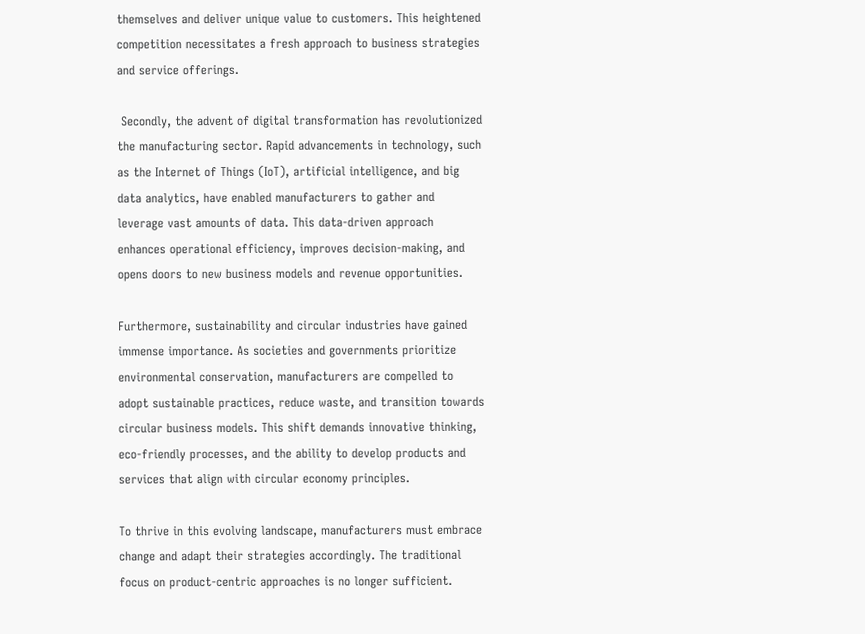themselves and deliver unique value to customers. This heightened competition necessitates a fresh approach to business strategies and service offerings.

 Secondly, the advent of digital transformation has revolutionized the manufacturing sector. Rapid advancements in technology, such as the Internet of Things (IoT), artificial intelligence, and big data analytics, have enabled manufacturers to gather and leverage vast amounts of data. This data-driven approach enhances operational efficiency, improves decision-making, and opens doors to new business models and revenue opportunities.

Furthermore, sustainability and circular industries have gained immense importance. As societies and governments prioritize environmental conservation, manufacturers are compelled to adopt sustainable practices, reduce waste, and transition towards circular business models. This shift demands innovative thinking, eco-friendly processes, and the ability to develop products and services that align with circular economy principles.

To thrive in this evolving landscape, manufacturers must embrace change and adapt their strategies accordingly. The traditional focus on product-centric approaches is no longer sufficient.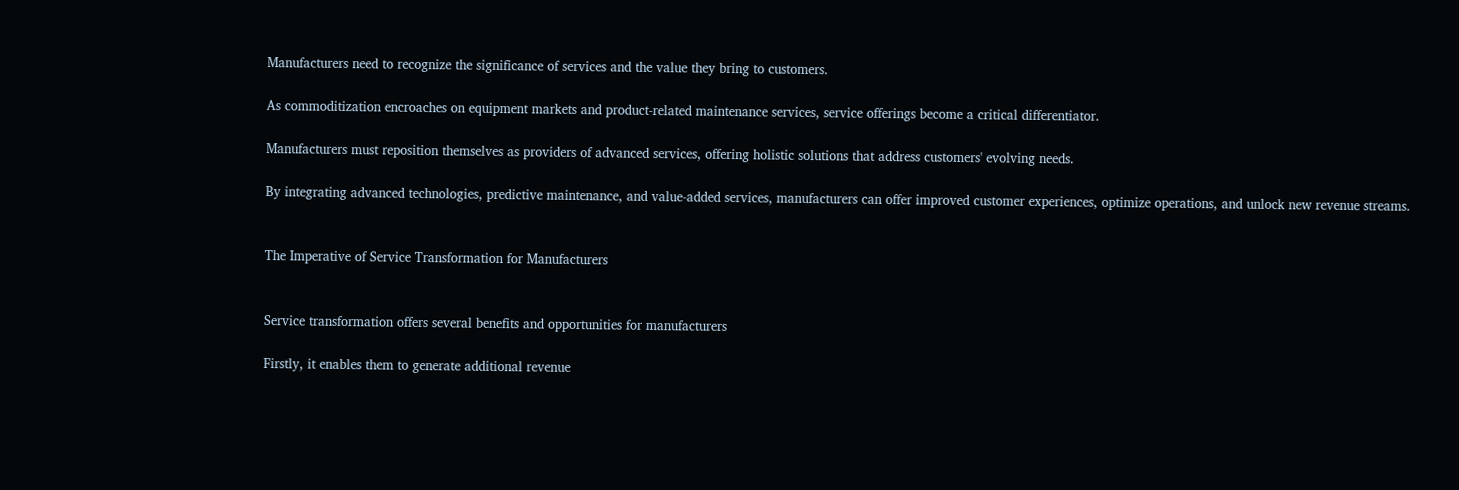Manufacturers need to recognize the significance of services and the value they bring to customers.

As commoditization encroaches on equipment markets and product-related maintenance services, service offerings become a critical differentiator.

Manufacturers must reposition themselves as providers of advanced services, offering holistic solutions that address customers' evolving needs.

By integrating advanced technologies, predictive maintenance, and value-added services, manufacturers can offer improved customer experiences, optimize operations, and unlock new revenue streams.


The Imperative of Service Transformation for Manufacturers


Service transformation offers several benefits and opportunities for manufacturers

Firstly, it enables them to generate additional revenue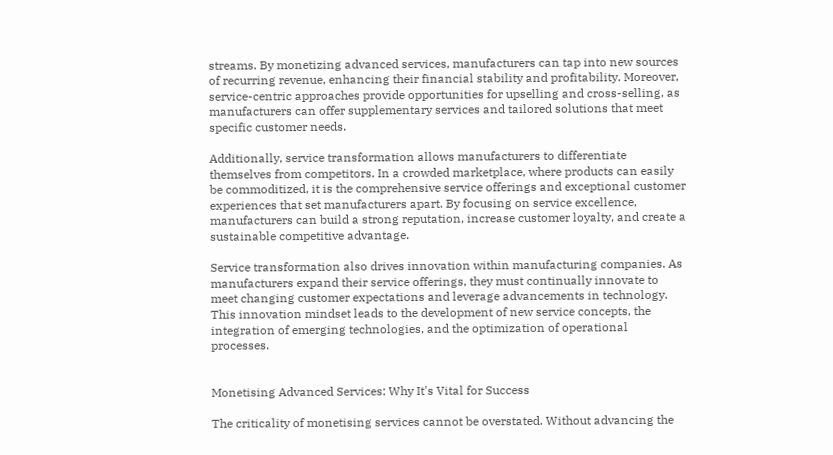streams. By monetizing advanced services, manufacturers can tap into new sources of recurring revenue, enhancing their financial stability and profitability. Moreover, service-centric approaches provide opportunities for upselling and cross-selling, as manufacturers can offer supplementary services and tailored solutions that meet specific customer needs.

Additionally, service transformation allows manufacturers to differentiate themselves from competitors. In a crowded marketplace, where products can easily be commoditized, it is the comprehensive service offerings and exceptional customer experiences that set manufacturers apart. By focusing on service excellence, manufacturers can build a strong reputation, increase customer loyalty, and create a sustainable competitive advantage.

Service transformation also drives innovation within manufacturing companies. As manufacturers expand their service offerings, they must continually innovate to meet changing customer expectations and leverage advancements in technology. This innovation mindset leads to the development of new service concepts, the integration of emerging technologies, and the optimization of operational processes.


Monetising Advanced Services: Why It's Vital for Success

The criticality of monetising services cannot be overstated. Without advancing the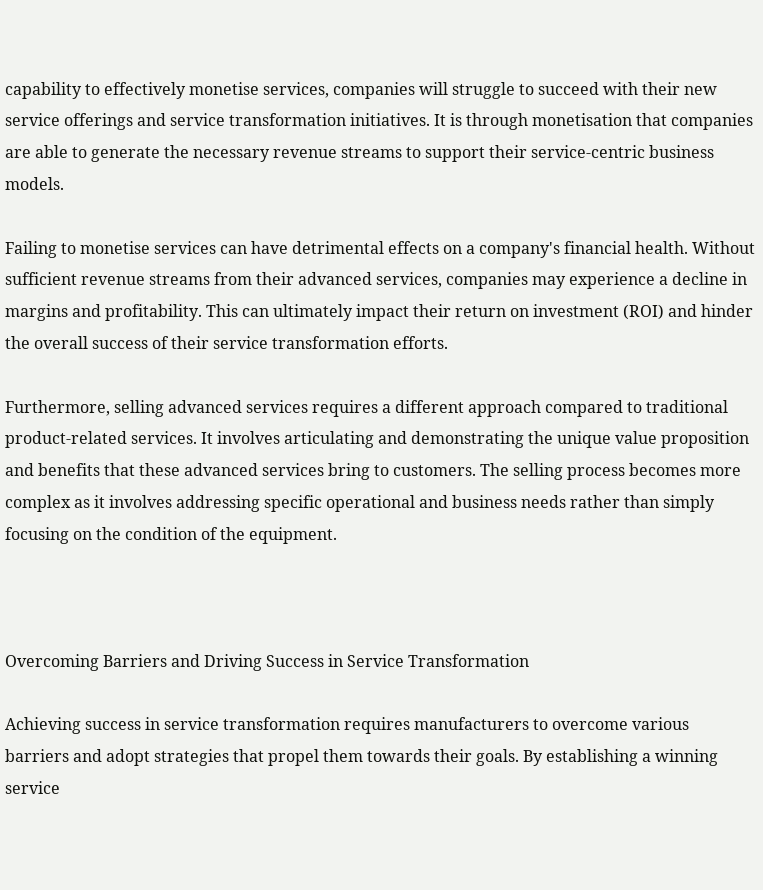capability to effectively monetise services, companies will struggle to succeed with their new service offerings and service transformation initiatives. It is through monetisation that companies are able to generate the necessary revenue streams to support their service-centric business models.

Failing to monetise services can have detrimental effects on a company's financial health. Without sufficient revenue streams from their advanced services, companies may experience a decline in margins and profitability. This can ultimately impact their return on investment (ROI) and hinder the overall success of their service transformation efforts.

Furthermore, selling advanced services requires a different approach compared to traditional product-related services. It involves articulating and demonstrating the unique value proposition and benefits that these advanced services bring to customers. The selling process becomes more complex as it involves addressing specific operational and business needs rather than simply focusing on the condition of the equipment.



Overcoming Barriers and Driving Success in Service Transformation

Achieving success in service transformation requires manufacturers to overcome various barriers and adopt strategies that propel them towards their goals. By establishing a winning service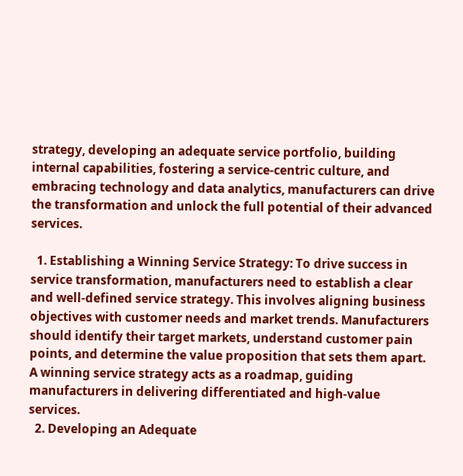strategy, developing an adequate service portfolio, building internal capabilities, fostering a service-centric culture, and embracing technology and data analytics, manufacturers can drive the transformation and unlock the full potential of their advanced services.

  1. Establishing a Winning Service Strategy: To drive success in service transformation, manufacturers need to establish a clear and well-defined service strategy. This involves aligning business objectives with customer needs and market trends. Manufacturers should identify their target markets, understand customer pain points, and determine the value proposition that sets them apart. A winning service strategy acts as a roadmap, guiding manufacturers in delivering differentiated and high-value services.
  2. Developing an Adequate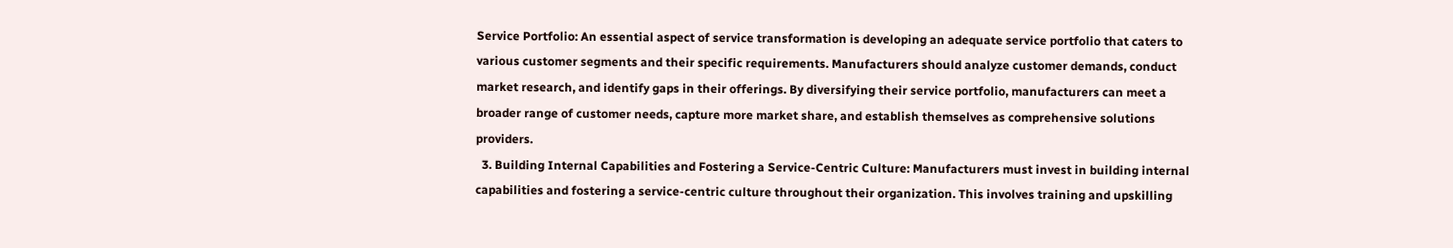Service Portfolio: An essential aspect of service transformation is developing an adequate service portfolio that caters to various customer segments and their specific requirements. Manufacturers should analyze customer demands, conduct market research, and identify gaps in their offerings. By diversifying their service portfolio, manufacturers can meet a broader range of customer needs, capture more market share, and establish themselves as comprehensive solutions providers.
  3. Building Internal Capabilities and Fostering a Service-Centric Culture: Manufacturers must invest in building internal capabilities and fostering a service-centric culture throughout their organization. This involves training and upskilling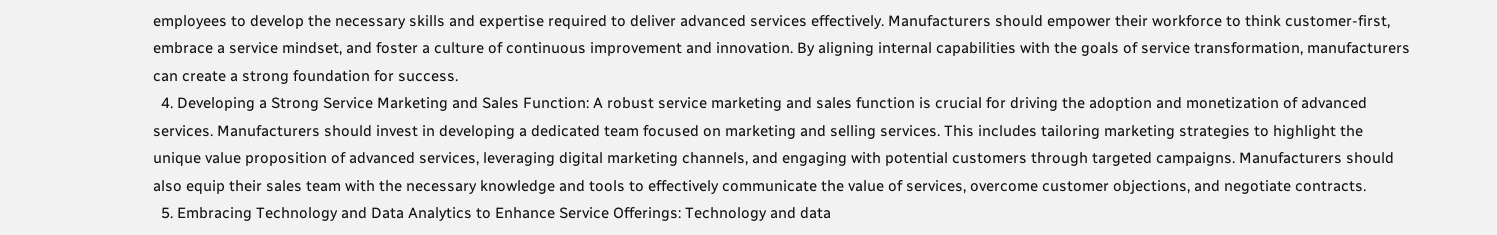employees to develop the necessary skills and expertise required to deliver advanced services effectively. Manufacturers should empower their workforce to think customer-first, embrace a service mindset, and foster a culture of continuous improvement and innovation. By aligning internal capabilities with the goals of service transformation, manufacturers can create a strong foundation for success.
  4. Developing a Strong Service Marketing and Sales Function: A robust service marketing and sales function is crucial for driving the adoption and monetization of advanced services. Manufacturers should invest in developing a dedicated team focused on marketing and selling services. This includes tailoring marketing strategies to highlight the unique value proposition of advanced services, leveraging digital marketing channels, and engaging with potential customers through targeted campaigns. Manufacturers should also equip their sales team with the necessary knowledge and tools to effectively communicate the value of services, overcome customer objections, and negotiate contracts.
  5. Embracing Technology and Data Analytics to Enhance Service Offerings: Technology and data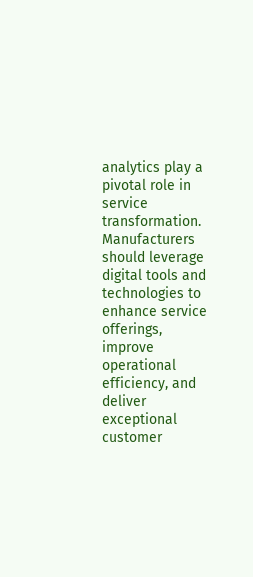analytics play a pivotal role in service transformation. Manufacturers should leverage digital tools and technologies to enhance service offerings, improve operational efficiency, and deliver exceptional customer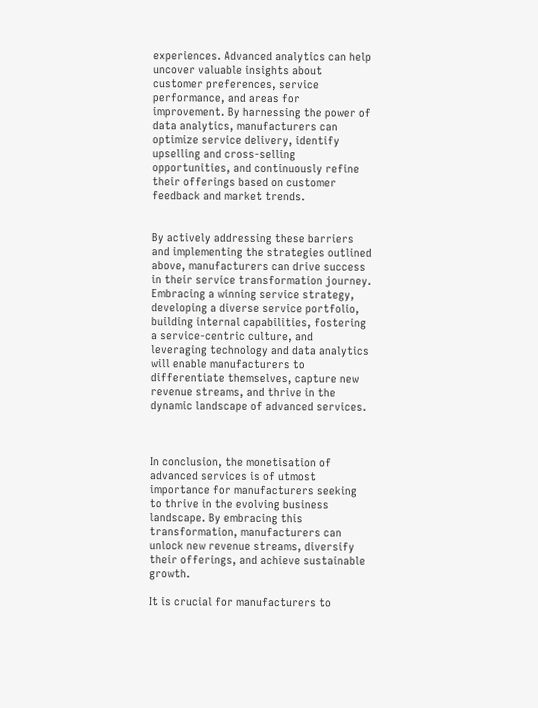experiences. Advanced analytics can help uncover valuable insights about customer preferences, service performance, and areas for improvement. By harnessing the power of data analytics, manufacturers can optimize service delivery, identify upselling and cross-selling opportunities, and continuously refine their offerings based on customer feedback and market trends.


By actively addressing these barriers and implementing the strategies outlined above, manufacturers can drive success in their service transformation journey. Embracing a winning service strategy, developing a diverse service portfolio, building internal capabilities, fostering a service-centric culture, and leveraging technology and data analytics will enable manufacturers to differentiate themselves, capture new revenue streams, and thrive in the dynamic landscape of advanced services.



In conclusion, the monetisation of advanced services is of utmost importance for manufacturers seeking to thrive in the evolving business landscape. By embracing this transformation, manufacturers can unlock new revenue streams, diversify their offerings, and achieve sustainable growth.

It is crucial for manufacturers to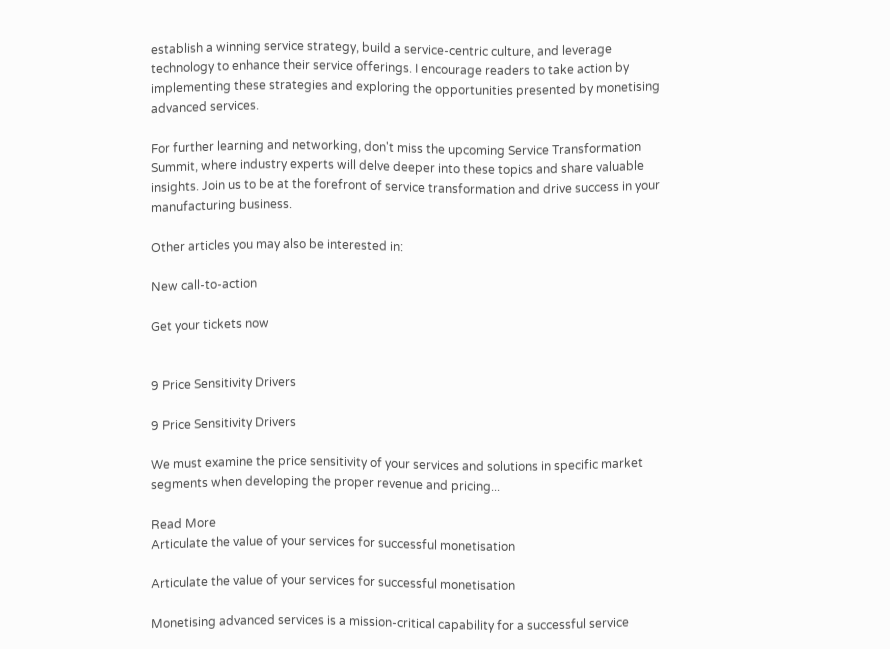establish a winning service strategy, build a service-centric culture, and leverage technology to enhance their service offerings. I encourage readers to take action by implementing these strategies and exploring the opportunities presented by monetising advanced services.

For further learning and networking, don't miss the upcoming Service Transformation Summit, where industry experts will delve deeper into these topics and share valuable insights. Join us to be at the forefront of service transformation and drive success in your manufacturing business.

Other articles you may also be interested in:

New call-to-action

Get your tickets now


9 Price Sensitivity Drivers

9 Price Sensitivity Drivers

We must examine the price sensitivity of your services and solutions in specific market segments when developing the proper revenue and pricing...

Read More
Articulate the value of your services for successful monetisation

Articulate the value of your services for successful monetisation

Monetising advanced services is a mission-critical capability for a successful service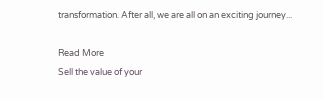transformation. After all, we are all on an exciting journey...

Read More
Sell the value of your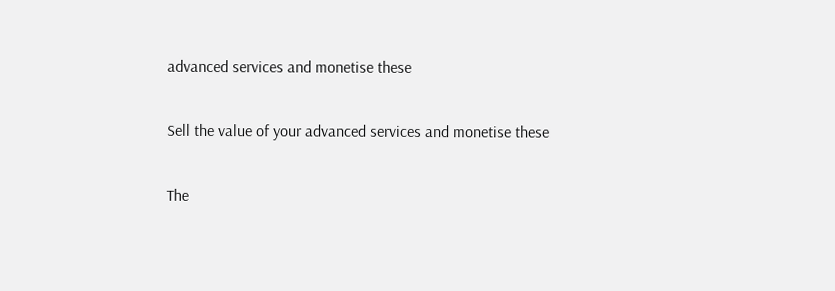advanced services and monetise these

Sell the value of your advanced services and monetise these

The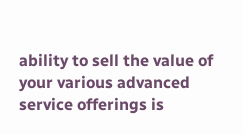ability to sell the value of your various advanced service offerings is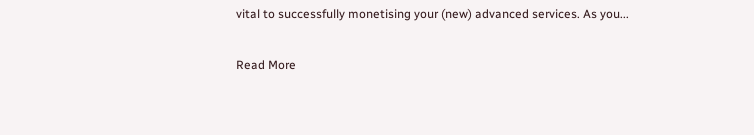vital to successfully monetising your (new) advanced services. As you...

Read More